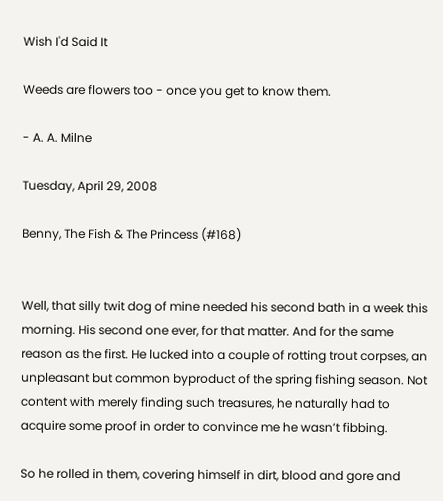Wish I'd Said It

Weeds are flowers too - once you get to know them.

- A. A. Milne

Tuesday, April 29, 2008

Benny, The Fish & The Princess (#168)


Well, that silly twit dog of mine needed his second bath in a week this morning. His second one ever, for that matter. And for the same reason as the first. He lucked into a couple of rotting trout corpses, an unpleasant but common byproduct of the spring fishing season. Not content with merely finding such treasures, he naturally had to acquire some proof in order to convince me he wasn’t fibbing.

So he rolled in them, covering himself in dirt, blood and gore and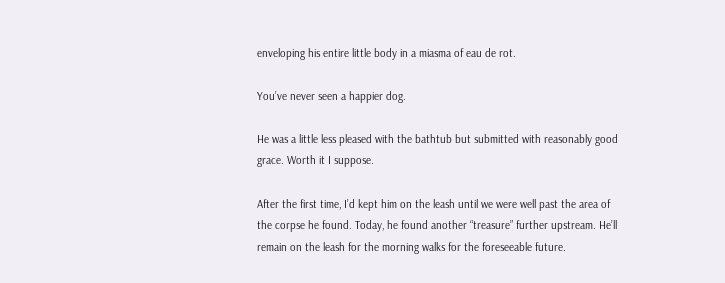enveloping his entire little body in a miasma of eau de rot.

You’ve never seen a happier dog.

He was a little less pleased with the bathtub but submitted with reasonably good grace. Worth it I suppose.

After the first time, I’d kept him on the leash until we were well past the area of the corpse he found. Today, he found another “treasure” further upstream. He’ll remain on the leash for the morning walks for the foreseeable future.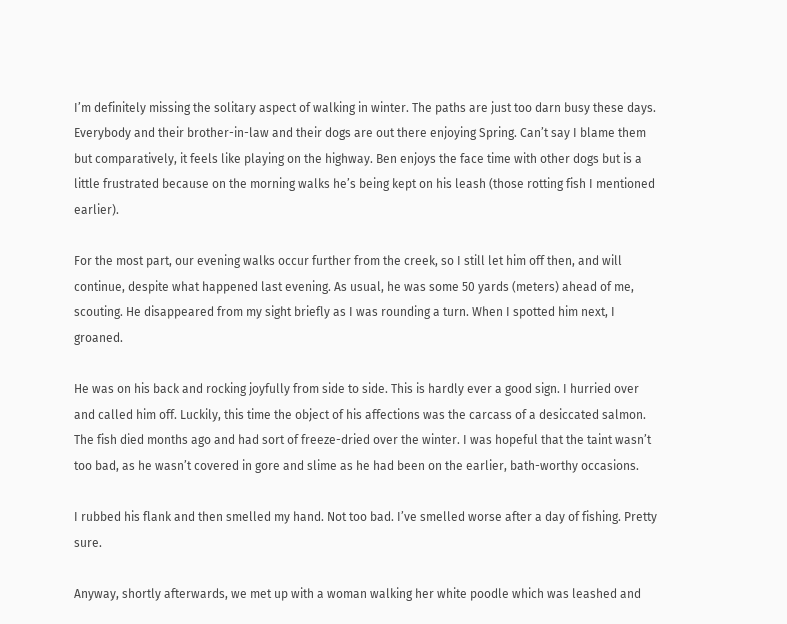I’m definitely missing the solitary aspect of walking in winter. The paths are just too darn busy these days. Everybody and their brother-in-law and their dogs are out there enjoying Spring. Can’t say I blame them but comparatively, it feels like playing on the highway. Ben enjoys the face time with other dogs but is a little frustrated because on the morning walks he’s being kept on his leash (those rotting fish I mentioned earlier).

For the most part, our evening walks occur further from the creek, so I still let him off then, and will continue, despite what happened last evening. As usual, he was some 50 yards (meters) ahead of me, scouting. He disappeared from my sight briefly as I was rounding a turn. When I spotted him next, I groaned.

He was on his back and rocking joyfully from side to side. This is hardly ever a good sign. I hurried over and called him off. Luckily, this time the object of his affections was the carcass of a desiccated salmon. The fish died months ago and had sort of freeze-dried over the winter. I was hopeful that the taint wasn’t too bad, as he wasn’t covered in gore and slime as he had been on the earlier, bath-worthy occasions.

I rubbed his flank and then smelled my hand. Not too bad. I’ve smelled worse after a day of fishing. Pretty sure.

Anyway, shortly afterwards, we met up with a woman walking her white poodle which was leashed and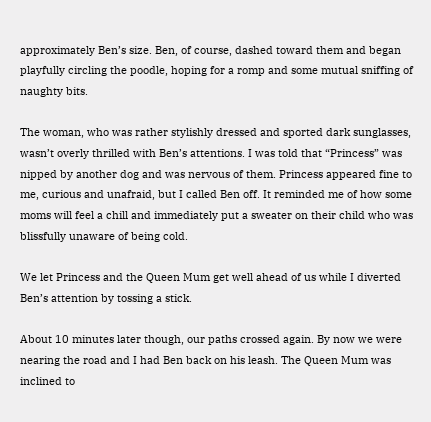approximately Ben’s size. Ben, of course, dashed toward them and began playfully circling the poodle, hoping for a romp and some mutual sniffing of naughty bits.

The woman, who was rather stylishly dressed and sported dark sunglasses, wasn’t overly thrilled with Ben’s attentions. I was told that “Princess” was nipped by another dog and was nervous of them. Princess appeared fine to me, curious and unafraid, but I called Ben off. It reminded me of how some moms will feel a chill and immediately put a sweater on their child who was blissfully unaware of being cold.

We let Princess and the Queen Mum get well ahead of us while I diverted Ben’s attention by tossing a stick.

About 10 minutes later though, our paths crossed again. By now we were nearing the road and I had Ben back on his leash. The Queen Mum was inclined to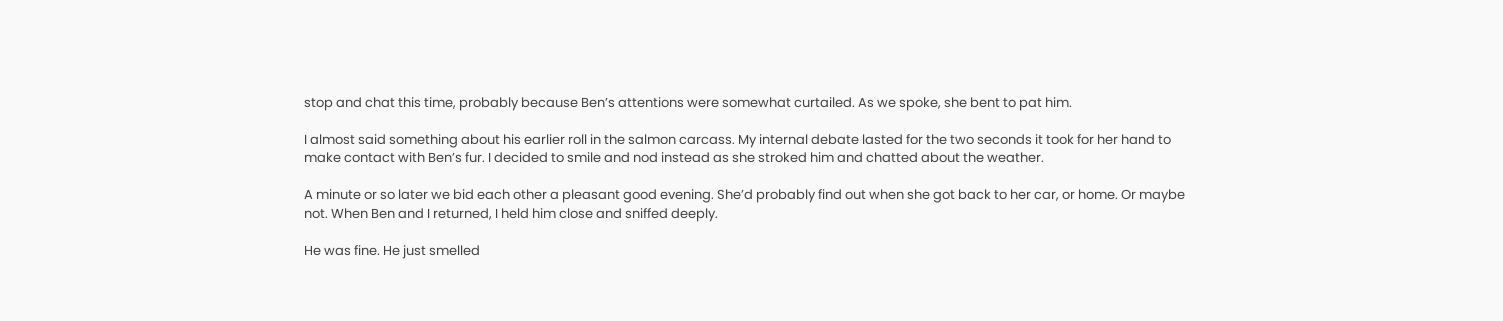stop and chat this time, probably because Ben’s attentions were somewhat curtailed. As we spoke, she bent to pat him.

I almost said something about his earlier roll in the salmon carcass. My internal debate lasted for the two seconds it took for her hand to make contact with Ben’s fur. I decided to smile and nod instead as she stroked him and chatted about the weather.

A minute or so later we bid each other a pleasant good evening. She’d probably find out when she got back to her car, or home. Or maybe not. When Ben and I returned, I held him close and sniffed deeply.

He was fine. He just smelled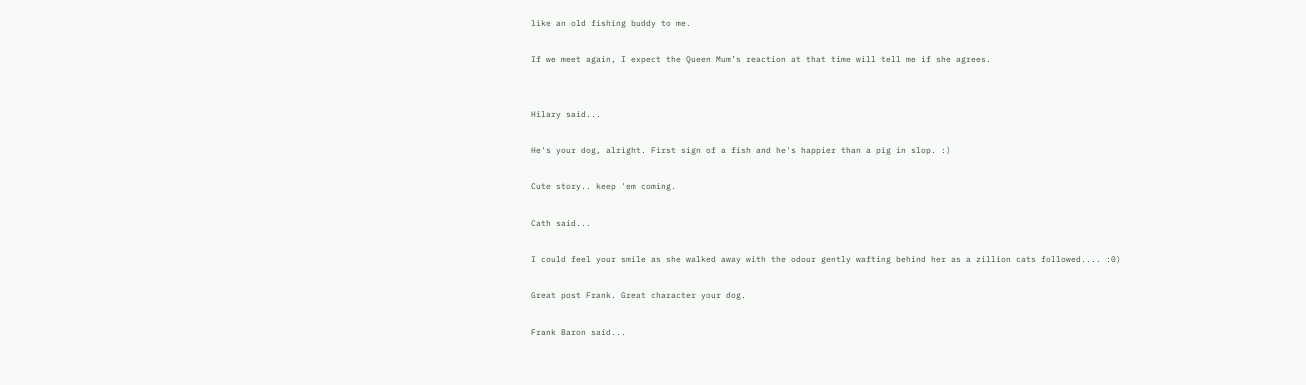like an old fishing buddy to me.

If we meet again, I expect the Queen Mum’s reaction at that time will tell me if she agrees.


Hilary said...

He's your dog, alright. First sign of a fish and he's happier than a pig in slop. :)

Cute story.. keep 'em coming.

Cath said...

I could feel your smile as she walked away with the odour gently wafting behind her as a zillion cats followed.... :0)

Great post Frank. Great character your dog.

Frank Baron said...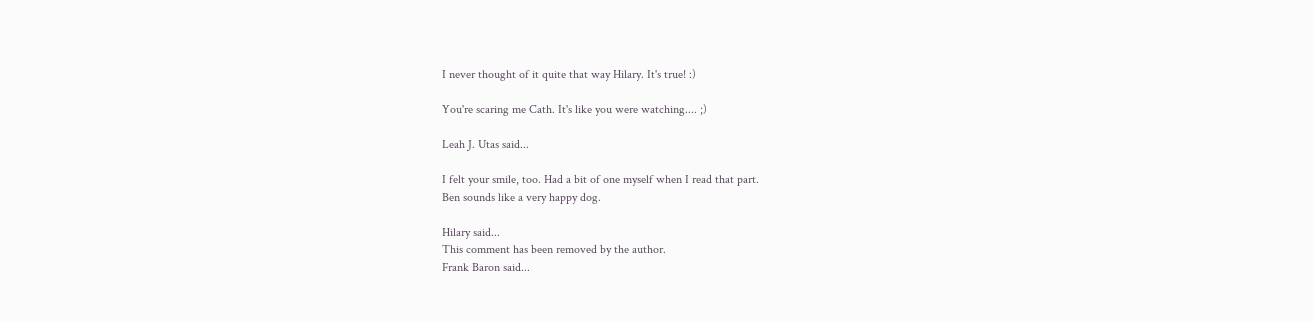I never thought of it quite that way Hilary. It's true! :)

You're scaring me Cath. It's like you were watching.... ;)

Leah J. Utas said...

I felt your smile, too. Had a bit of one myself when I read that part.
Ben sounds like a very happy dog.

Hilary said...
This comment has been removed by the author.
Frank Baron said...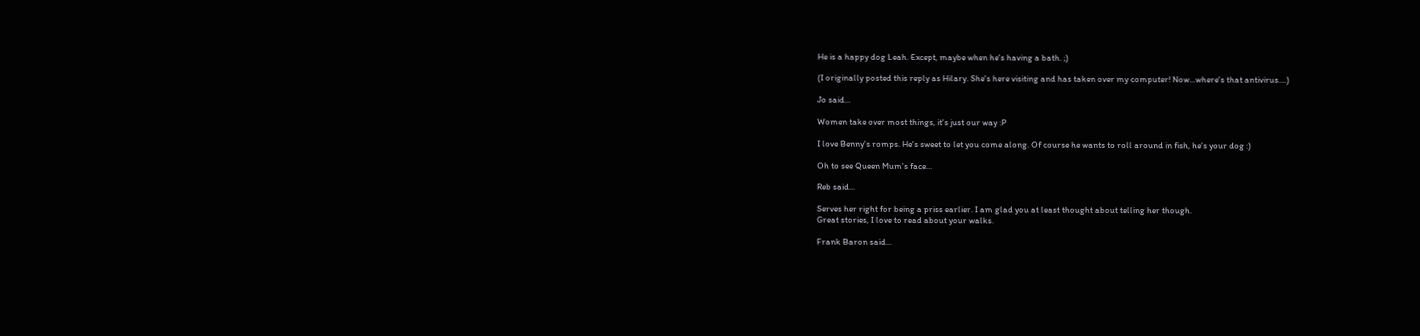He is a happy dog Leah. Except, maybe when he's having a bath. ;)

(I originally posted this reply as Hilary. She's here visiting and has taken over my computer! Now...where's that antivirus....)

Jo said...

Women take over most things, it's just our way :P

I love Benny's romps. He's sweet to let you come along. Of course he wants to roll around in fish, he's your dog :)

Oh to see Queen Mum's face...

Reb said...

Serves her right for being a priss earlier. I am glad you at least thought about telling her though.
Great stories, I love to read about your walks.

Frank Baron said...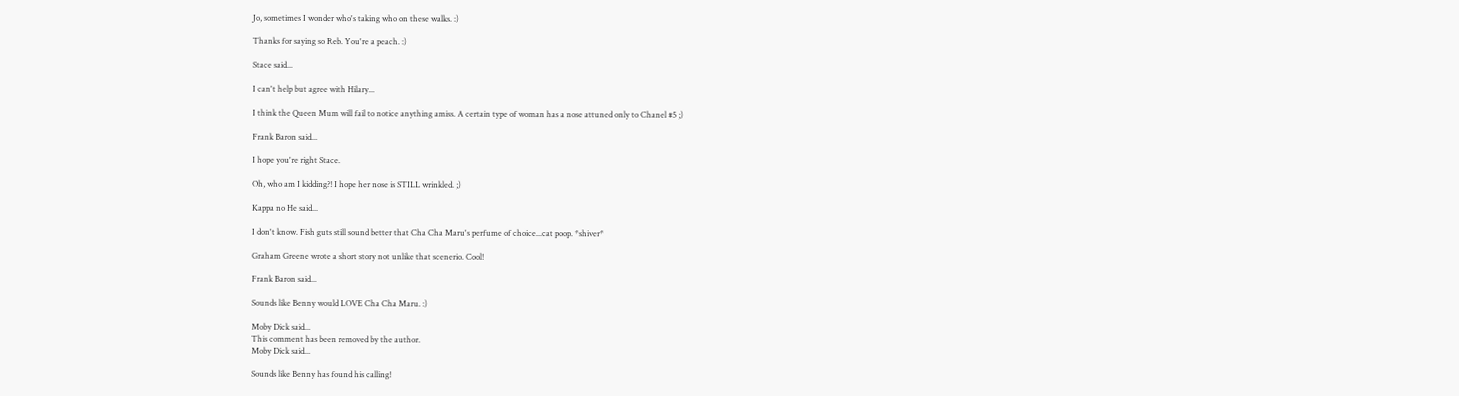Jo, sometimes I wonder who's taking who on these walks. :)

Thanks for saying so Reb. You're a peach. :)

Stace said...

I can't help but agree with Hilary...

I think the Queen Mum will fail to notice anything amiss. A certain type of woman has a nose attuned only to Chanel #5 ;)

Frank Baron said...

I hope you're right Stace.

Oh, who am I kidding?! I hope her nose is STILL wrinkled. ;)

Kappa no He said...

I don't know. Fish guts still sound better that Cha Cha Maru's perfume of choice...cat poop. *shiver*

Graham Greene wrote a short story not unlike that scenerio. Cool!

Frank Baron said...

Sounds like Benny would LOVE Cha Cha Maru. :)

Moby Dick said...
This comment has been removed by the author.
Moby Dick said...

Sounds like Benny has found his calling!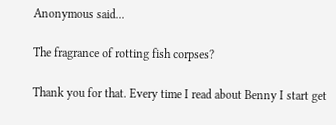Anonymous said...

The fragrance of rotting fish corpses?

Thank you for that. Every time I read about Benny I start get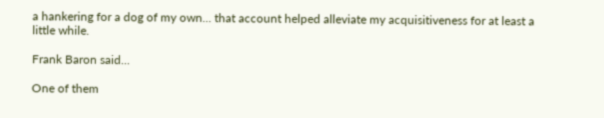a hankering for a dog of my own... that account helped alleviate my acquisitiveness for at least a little while.

Frank Baron said...

One of them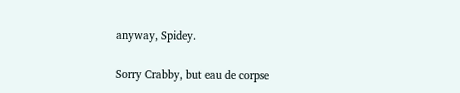anyway, Spidey.

Sorry Crabby, but eau de corpse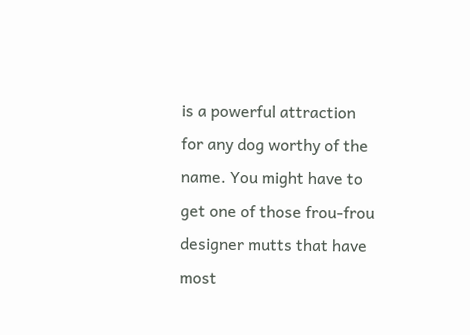is a powerful attraction for any dog worthy of the name. You might have to get one of those frou-frou designer mutts that have most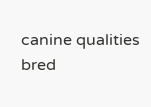canine qualities bred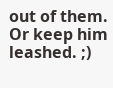out of them. Or keep him leashed. ;)